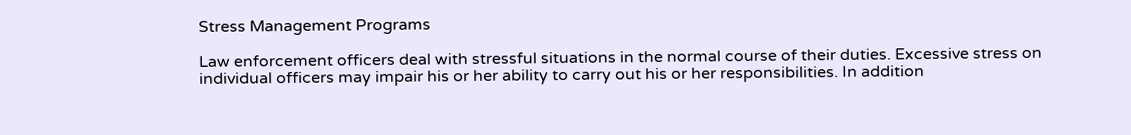Stress Management Programs

Law enforcement officers deal with stressful situations in the normal course of their duties. Excessive stress on individual officers may impair his or her ability to carry out his or her responsibilities. In addition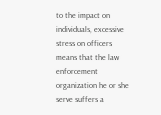to the impact on individuals, excessive stress on officers means that the law enforcement organization he or she serve suffers a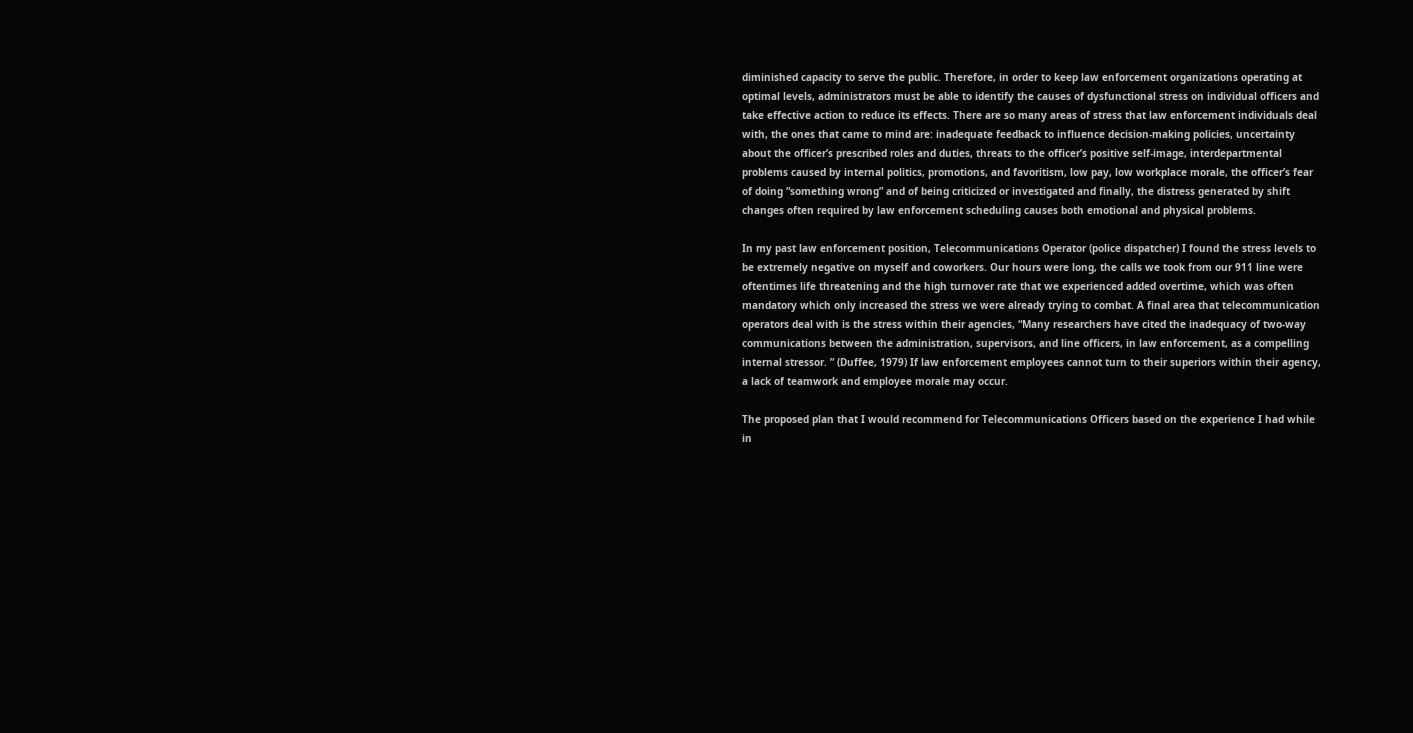diminished capacity to serve the public. Therefore, in order to keep law enforcement organizations operating at optimal levels, administrators must be able to identify the causes of dysfunctional stress on individual officers and take effective action to reduce its effects. There are so many areas of stress that law enforcement individuals deal with, the ones that came to mind are: inadequate feedback to influence decision-making policies, uncertainty about the officer’s prescribed roles and duties, threats to the officer’s positive self-image, interdepartmental problems caused by internal politics, promotions, and favoritism, low pay, low workplace morale, the officer’s fear of doing “something wrong” and of being criticized or investigated and finally, the distress generated by shift changes often required by law enforcement scheduling causes both emotional and physical problems.

In my past law enforcement position, Telecommunications Operator (police dispatcher) I found the stress levels to be extremely negative on myself and coworkers. Our hours were long, the calls we took from our 911 line were oftentimes life threatening and the high turnover rate that we experienced added overtime, which was often mandatory which only increased the stress we were already trying to combat. A final area that telecommunication operators deal with is the stress within their agencies, “Many researchers have cited the inadequacy of two-way communications between the administration, supervisors, and line officers, in law enforcement, as a compelling internal stressor. ” (Duffee, 1979) If law enforcement employees cannot turn to their superiors within their agency, a lack of teamwork and employee morale may occur.

The proposed plan that I would recommend for Telecommunications Officers based on the experience I had while in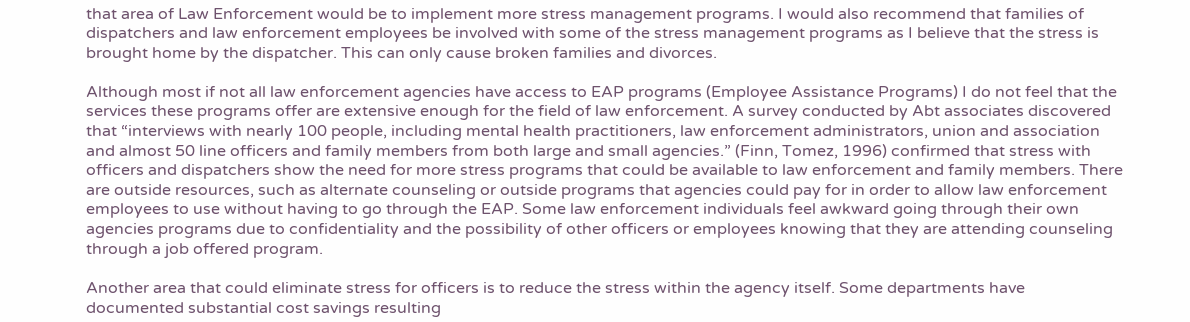that area of Law Enforcement would be to implement more stress management programs. I would also recommend that families of dispatchers and law enforcement employees be involved with some of the stress management programs as I believe that the stress is brought home by the dispatcher. This can only cause broken families and divorces.

Although most if not all law enforcement agencies have access to EAP programs (Employee Assistance Programs) I do not feel that the services these programs offer are extensive enough for the field of law enforcement. A survey conducted by Abt associates discovered that “interviews with nearly 100 people, including mental health practitioners, law enforcement administrators, union and association and almost 50 line officers and family members from both large and small agencies.” (Finn, Tomez, 1996) confirmed that stress with officers and dispatchers show the need for more stress programs that could be available to law enforcement and family members. There are outside resources, such as alternate counseling or outside programs that agencies could pay for in order to allow law enforcement employees to use without having to go through the EAP. Some law enforcement individuals feel awkward going through their own agencies programs due to confidentiality and the possibility of other officers or employees knowing that they are attending counseling through a job offered program.

Another area that could eliminate stress for officers is to reduce the stress within the agency itself. Some departments have documented substantial cost savings resulting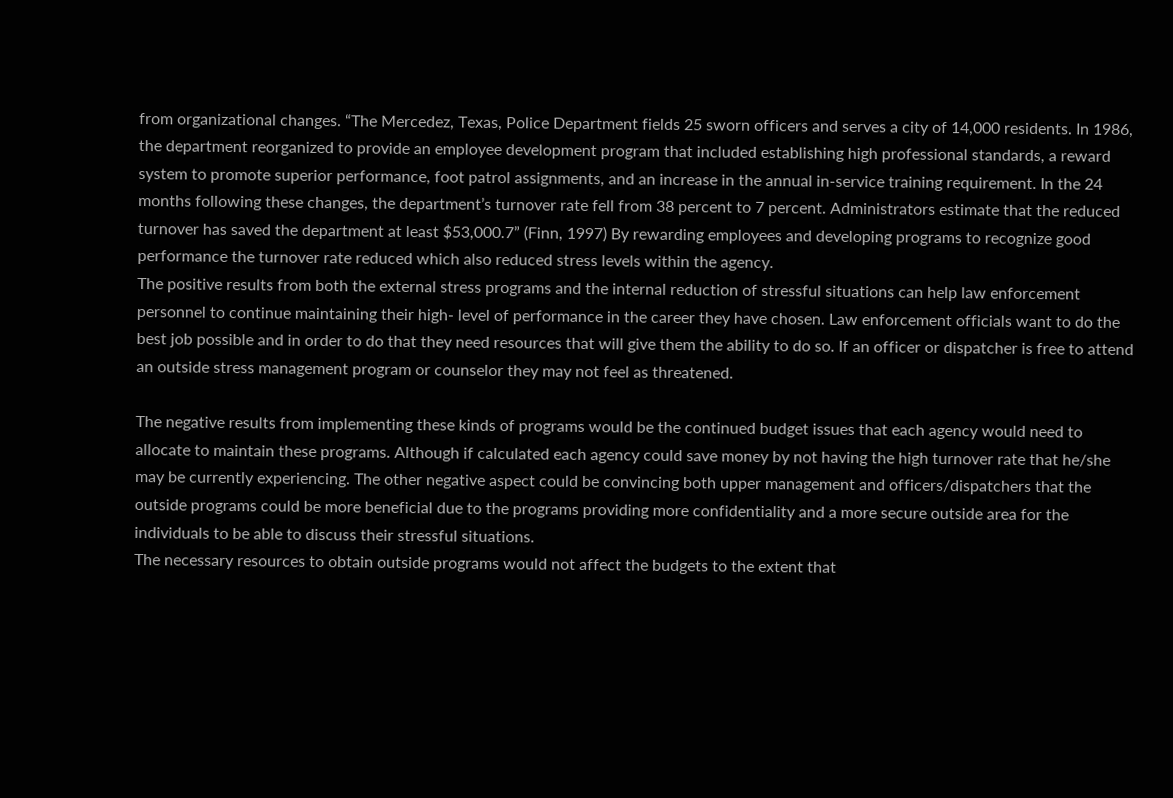from organizational changes. “The Mercedez, Texas, Police Department fields 25 sworn officers and serves a city of 14,000 residents. In 1986, the department reorganized to provide an employee development program that included establishing high professional standards, a reward system to promote superior performance, foot patrol assignments, and an increase in the annual in-service training requirement. In the 24 months following these changes, the department’s turnover rate fell from 38 percent to 7 percent. Administrators estimate that the reduced turnover has saved the department at least $53,000.7” (Finn, 1997) By rewarding employees and developing programs to recognize good performance the turnover rate reduced which also reduced stress levels within the agency.
The positive results from both the external stress programs and the internal reduction of stressful situations can help law enforcement personnel to continue maintaining their high- level of performance in the career they have chosen. Law enforcement officials want to do the best job possible and in order to do that they need resources that will give them the ability to do so. If an officer or dispatcher is free to attend an outside stress management program or counselor they may not feel as threatened.

The negative results from implementing these kinds of programs would be the continued budget issues that each agency would need to allocate to maintain these programs. Although if calculated each agency could save money by not having the high turnover rate that he/she may be currently experiencing. The other negative aspect could be convincing both upper management and officers/dispatchers that the outside programs could be more beneficial due to the programs providing more confidentiality and a more secure outside area for the individuals to be able to discuss their stressful situations.
The necessary resources to obtain outside programs would not affect the budgets to the extent that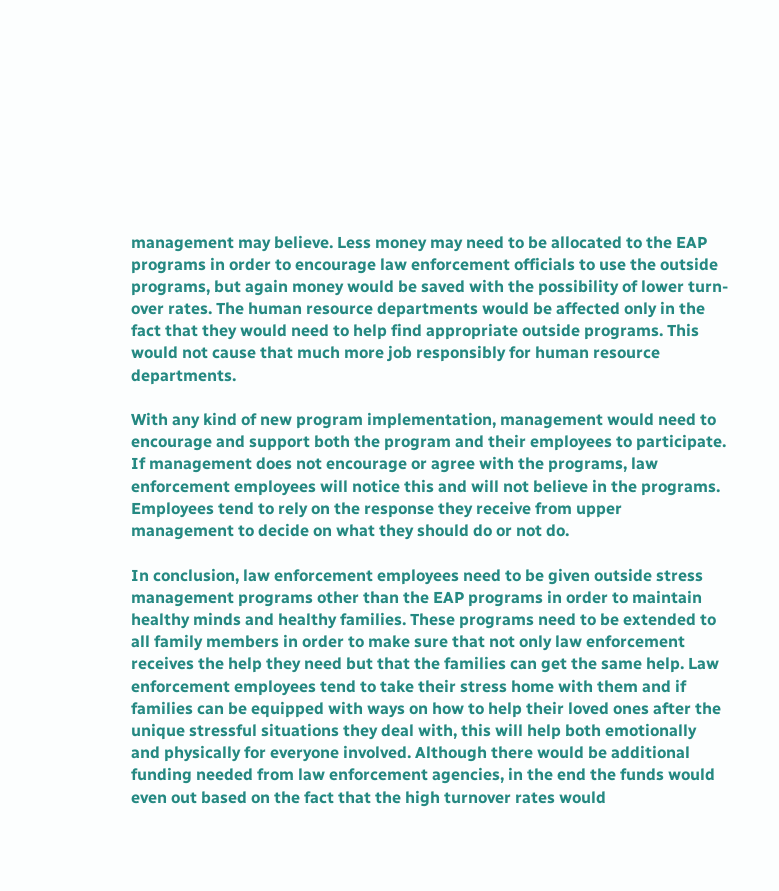management may believe. Less money may need to be allocated to the EAP programs in order to encourage law enforcement officials to use the outside programs, but again money would be saved with the possibility of lower turn-over rates. The human resource departments would be affected only in the fact that they would need to help find appropriate outside programs. This would not cause that much more job responsibly for human resource departments.

With any kind of new program implementation, management would need to encourage and support both the program and their employees to participate. If management does not encourage or agree with the programs, law enforcement employees will notice this and will not believe in the programs. Employees tend to rely on the response they receive from upper management to decide on what they should do or not do.

In conclusion, law enforcement employees need to be given outside stress management programs other than the EAP programs in order to maintain healthy minds and healthy families. These programs need to be extended to all family members in order to make sure that not only law enforcement receives the help they need but that the families can get the same help. Law enforcement employees tend to take their stress home with them and if families can be equipped with ways on how to help their loved ones after the unique stressful situations they deal with, this will help both emotionally and physically for everyone involved. Although there would be additional funding needed from law enforcement agencies, in the end the funds would even out based on the fact that the high turnover rates would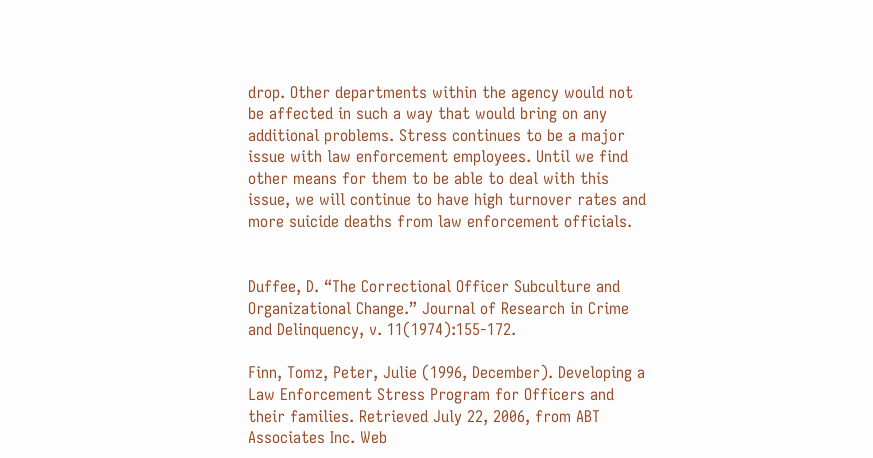drop. Other departments within the agency would not be affected in such a way that would bring on any additional problems. Stress continues to be a major issue with law enforcement employees. Until we find other means for them to be able to deal with this issue, we will continue to have high turnover rates and more suicide deaths from law enforcement officials.


Duffee, D. “The Correctional Officer Subculture and Organizational Change.” Journal of Research in Crime and Delinquency, v. 11(1974):155-172.

Finn, Tomz, Peter, Julie (1996, December). Developing a Law Enforcement Stress Program for Officers and their families. Retrieved July 22, 2006, from ABT Associates Inc. Web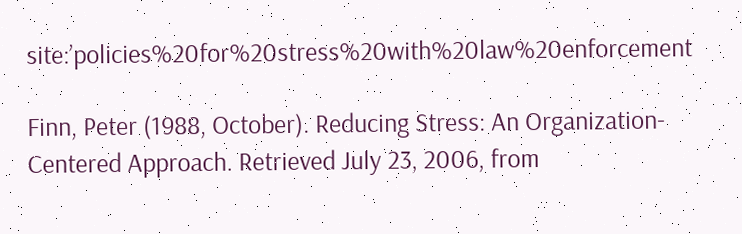site:’policies%20for%20stress%20with%20law%20enforcement

Finn, Peter (1988, October). Reducing Stress: An Organization-Centered Approach. Retrieved July 23, 2006, from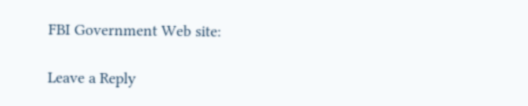FBI Government Web site:

Leave a Reply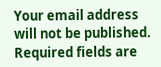Your email address will not be published. Required fields are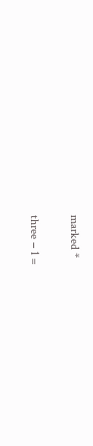marked *

three − 1 =